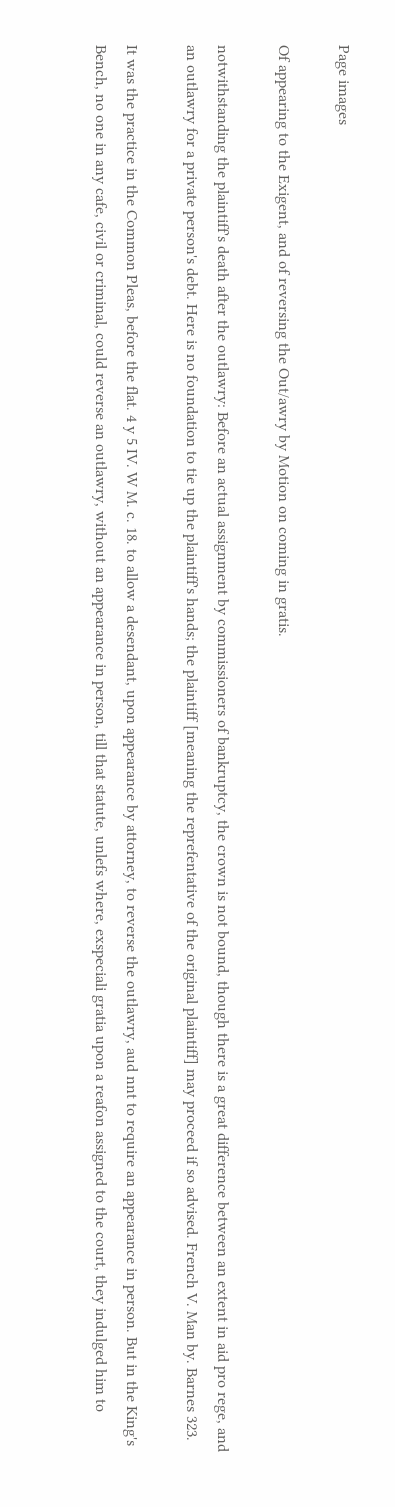Page images

Of appearing to the Exigent, and of reversing the Out/awry by Motion on coming in gratis.

notwithstanding the plaintiff's death after the outlawry: Before an actual assignment by commissioners of bankruptcy, the crown is not bound, though there is a great difference between an extent in aid pro rege, and an outlawry for a private person's debt. Here is no foundation to tie up the plaintiff's hands; the plaintiff [meaning the reprefentative of the original plaintiff] may proceed if so advised. French V. Man by. Barnes 323.

It was the practice in the Common Pleas, before the flat. 4 y 5 IV. W M. c. 18. to allow a desendant, upon appearance by attorney, to reverse the outlawry, aud nnt to require an appearance in person. But in the King's Bench, no one in any cafe, civil or criminal, could reverse an outlawry, without an appearance in person, till that statute, unlefs where, exspeciali gratia upon a reafon assigned to the court, they indulged him to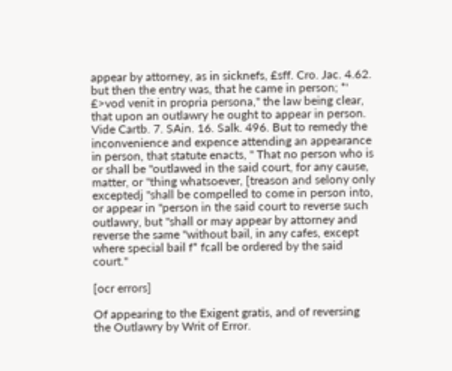appear by attorney, as in sicknefs, £sff. Cro. Jac. 4.62. but then the entry was, that he came in person; *' £>vod venit in propria persona," the law being clear, that upon an outlawry he ought to appear in person. Vide Cartb. 7. SAin. 16. Salk. 496. But to remedy the inconvenience and expence attending an appearance in person, that statute enacts, " That no person who is or shall be "outlawed in the said court, for any cause, matter, or "thing whatsoever, [treason and selony only exceptedj "shall be compelled to come in person into, or appear in "person in the said court to reverse such outlawry, but "shall or may appear by attorney and reverse the same "without bail, in any cafes, except where special bail f* fcall be ordered by the said court."

[ocr errors]

Of appearing to the Exigent gratis, and of reversing the Outlawry by Writ of Error.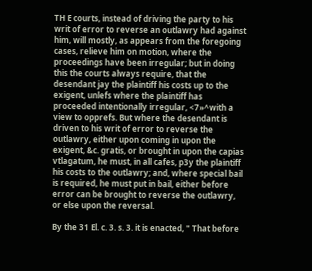TH E courts, instead of driving the party to his writ of error to reverse an outlawry had against him, will mostly, as appears from the foregoing cases, relieve him on motion, where the proceedings have been irregular; but in doing this the courts always require, that the desendant jay the plaintiff his costs up to the exigent, unlefs where the plaintiff has proceeded intentionally irregular, <7»^with a view to opprefs. But where the desendant is driven to his writ of error to reverse the outlawry, either upon coming in upon the exigent, &c. gratis, or brought in upon the capias vtlagatum, he must, in all cafes, p3y the plaintiff his costs to the outlawry; and, where special bail is required, he must put in bail, either before error can be brought to reverse the outlawry, or else upon the reversal.

By the 31 El. c. 3. s. 3. it is enacted, " That before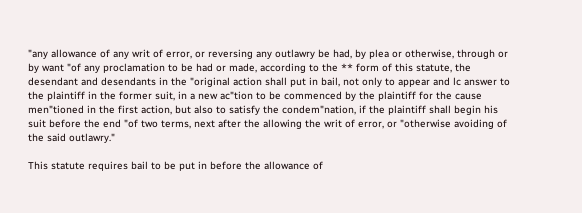"any allowance of any writ of error, or reversing any outlawry be had, by plea or otherwise, through or by want "of any proclamation to be had or made, according to the ** form of this statute, the desendant and desendants in the "original action shall put in bail, not only to appear and lc answer to the plaintiff in the former suit, in a new ac"tion to be commenced by the plaintiff for the cause men"tioned in the first action, but also to satisfy the condem"nation, if the plaintiff shall begin his suit before the end "of two terms, next after the allowing the writ of error, or "otherwise avoiding of the said outlawry."

This statute requires bail to be put in before the allowance of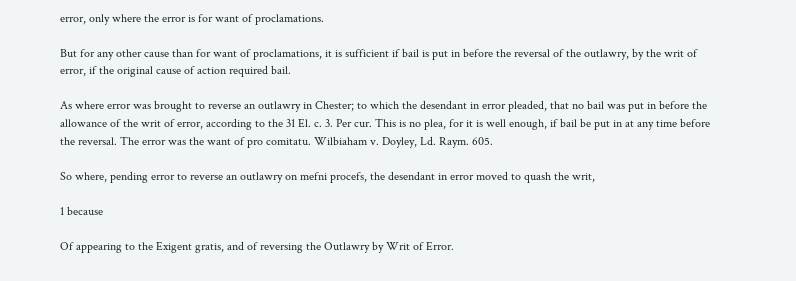error, only where the error is for want of proclamations.

But for any other cause than for want of proclamations, it is sufficient if bail is put in before the reversal of the outlawry, by the writ of error, if the original cause of action required bail.

As where error was brought to reverse an outlawry in Chester; to which the desendant in error pleaded, that no bail was put in before the allowance of the writ of error, according to the 31 El. c. 3. Per cur. This is no plea, for it is well enough, if bail be put in at any time before the reversal. The error was the want of pro comitatu. Wilbiaham v. Doyley, Ld. Raym. 605.

So where, pending error to reverse an outlawry on mefni procefs, the desendant in error moved to quash the writ,

1 because

Of appearing to the Exigent gratis, and of reversing the Outlawry by Writ of Error.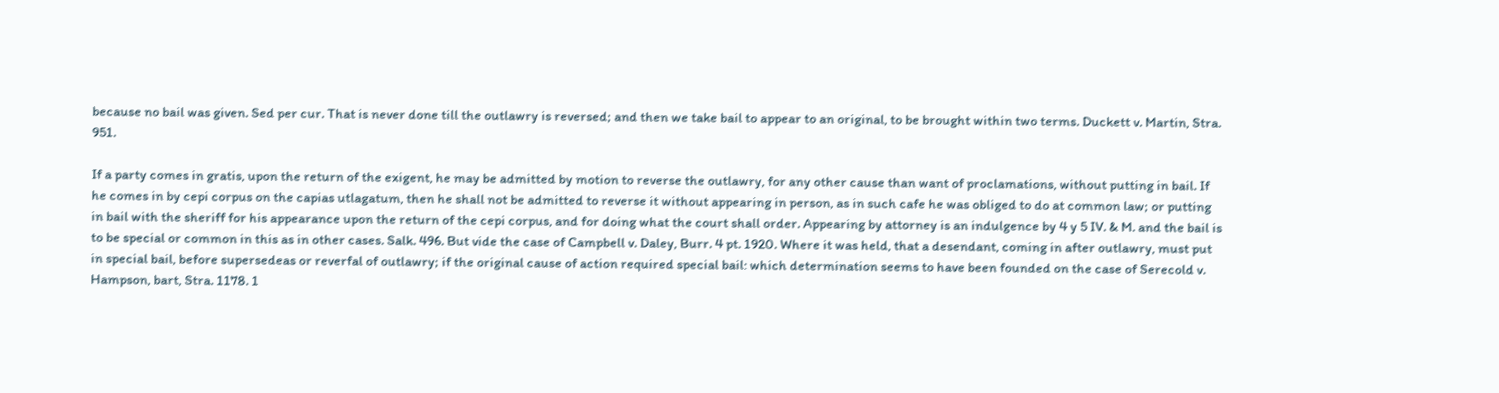because no bail was given. Sed per cur. That is never done till the outlawry is reversed; and then we take bail to appear to an original, to be brought within two terms. Duckett v. Martin, Stra. 951.

If a party comes in gratis, upon the return of the exigent, he may be admitted by motion to reverse the outlawry, for any other cause than want of proclamations, without putting in bail. If he comes in by cepi corpus on the capias utlagatum, then he shall not be admitted to reverse it without appearing in person, as in such cafe he was obliged to do at common law; or putting in bail with the sheriff for his appearance upon the return of the cepi corpus, and for doing what the court shall order. Appearing by attorney is an indulgence by 4 y 5 IV. & M. and the bail is to be special or common in this as in other cases. Salk. 496. But vide the case of Campbell v. Daley, Burr. 4 pt. 1920. Where it was held, that a desendant, coming in after outlawry, must put in special bail, before supersedeas or reverfal of outlawry; if the original cause of action required special bail: which determination seems to have been founded on the case of Serecold v. Hampson, bart, Stra. 1178. 1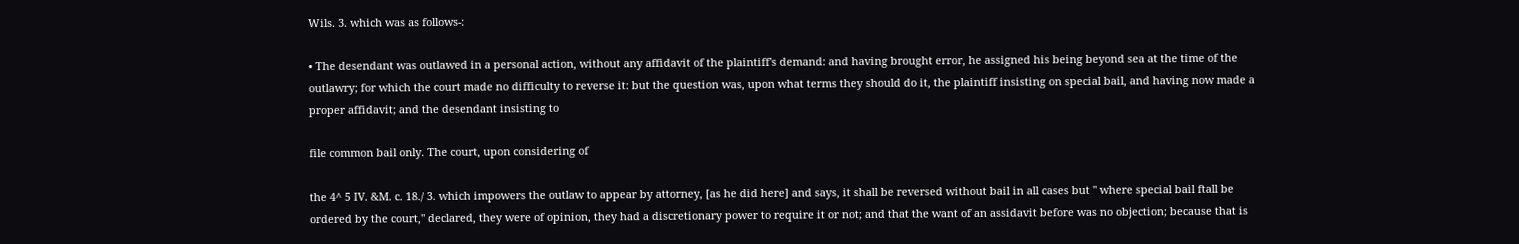Wils. 3. which was as follows-:

• The desendant was outlawed in a personal action, without any affidavit of the plaintiff's demand: and having brought error, he assigned his being beyond sea at the time of the outlawry; for which the court made no difficulty to reverse it: but the question was, upon what terms they should do it, the plaintiff insisting on special bail, and having now made a proper affidavit; and the desendant insisting to

file common bail only. The court, upon considering of

the 4^ 5 IV. &M. c. 18./ 3. which impowers the outlaw to appear by attorney, [as he did here] and says, it shall be reversed without bail in all cases but " where special bail ftall be ordered by the court," declared, they were of opinion, they had a discretionary power to require it or not; and that the want of an assidavit before was no objection; because that is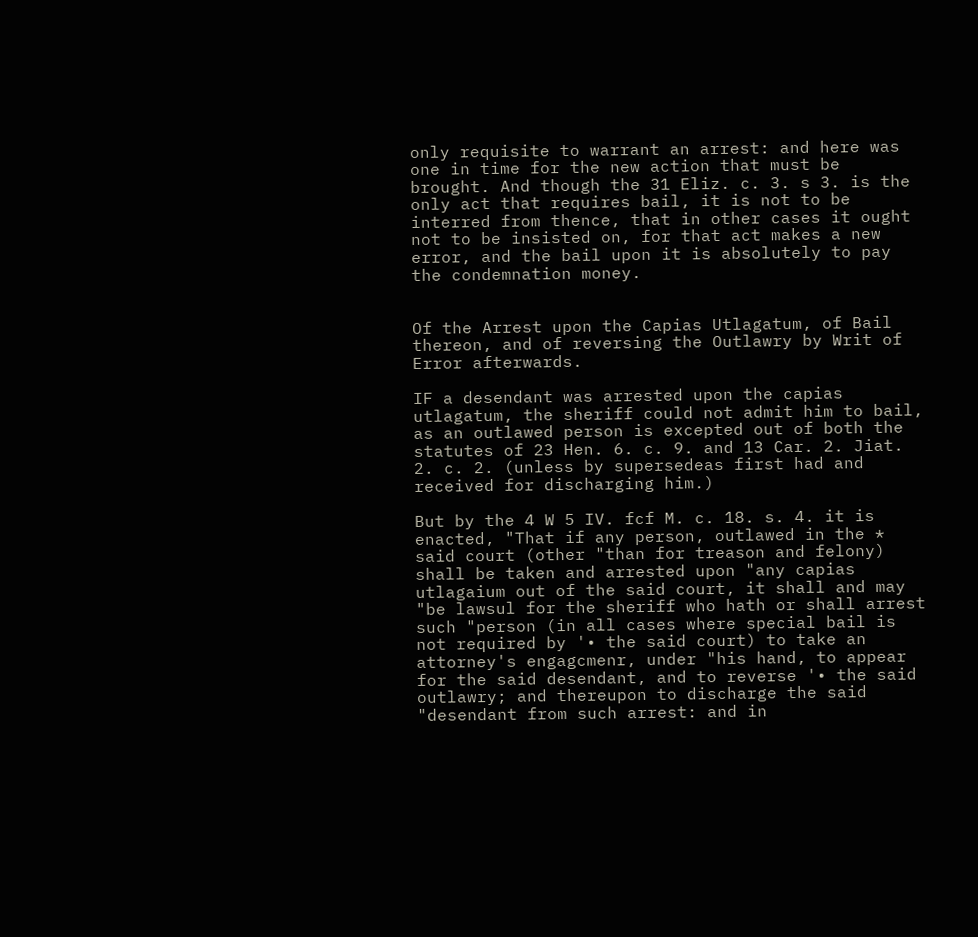only requisite to warrant an arrest: and here was one in time for the new action that must be brought. And though the 31 Eliz. c. 3. s 3. is the only act that requires bail, it is not to be interred from thence, that in other cases it ought not to be insisted on, for that act makes a new error, and the bail upon it is absolutely to pay the condemnation money.


Of the Arrest upon the Capias Utlagatum, of Bail thereon, and of reversing the Outlawry by Writ of Error afterwards.

IF a desendant was arrested upon the capias utlagatum, the sheriff could not admit him to bail, as an outlawed person is excepted out of both the statutes of 23 Hen. 6. c. 9. and 13 Car. 2. Jiat. 2. c. 2. (unless by supersedeas first had and received for discharging him.)

But by the 4 W 5 IV. fcf M. c. 18. s. 4. it is enacted, "That if any person, outlawed in the * said court (other "than for treason and felony) shall be taken and arrested upon "any capias utlagaium out of the said court, it shall and may "be lawsul for the sheriff who hath or shall arrest such "person (in all cases where special bail is not required by '• the said court) to take an attorney's engagcmenr, under "his hand, to appear for the said desendant, and to reverse '• the said outlawry; and thereupon to discharge the said "desendant from such arrest: and in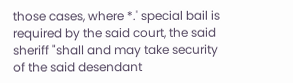those cases, where *.' special bail is required by the said court, the said sheriff "shall and may take security of the said desendant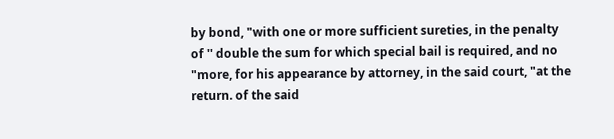by bond, "with one or more sufficient sureties, in the penalty of '' double the sum for which special bail is required, and no "more, for his appearance by attorney, in the said court, "at the return. of the said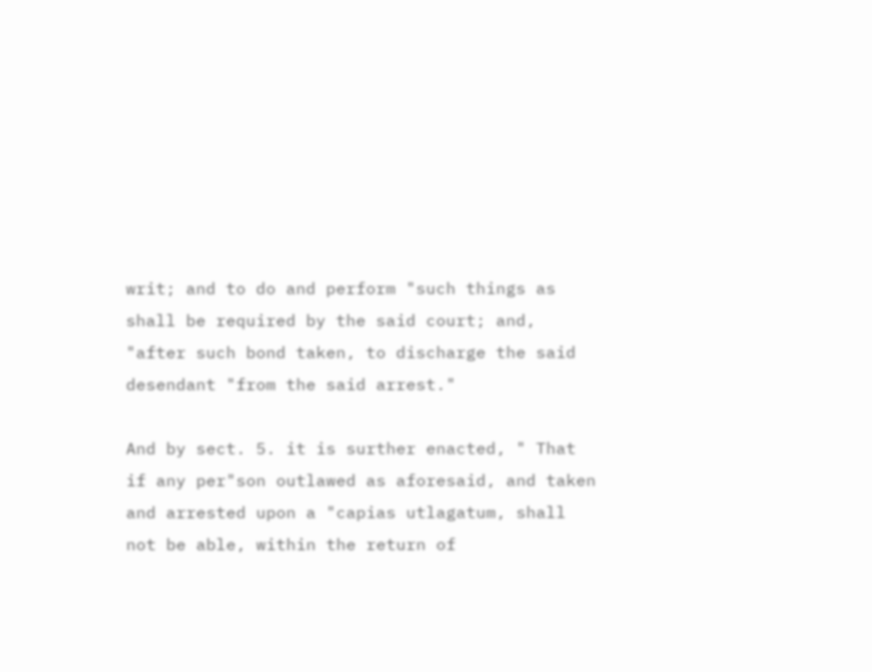writ; and to do and perform "such things as shall be required by the said court; and, "after such bond taken, to discharge the said desendant "from the said arrest."

And by sect. 5. it is surther enacted, " That if any per"son outlawed as aforesaid, and taken and arrested upon a "capias utlagatum, shall not be able, within the return of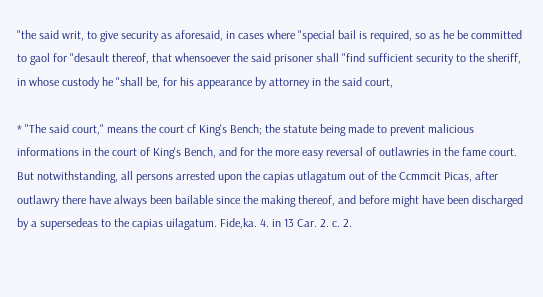"the said writ, to give security as aforesaid, in cases where "special bail is required, so as he be committed to gaol for "desault thereof, that whensoever the said prisoner shall "find sufficient security to the sheriff, in whose custody he "shall be, for his appearance by attorney in the said court,

* "The said court," means the court cf King's Bench; the statute being made to prevent malicious informations in the court of King's Bench, and for the more easy reversal of outlawries in the fame court. But notwithstanding, all persons arrested upon the capias utlagatum out of the Ccmmcit Picas, after outlawry there have always been bailable since the making thereof, and before might have been discharged by a supersedeas to the capias uilagatum. Fide,ka. 4. in 13 Car. 2. c. 2.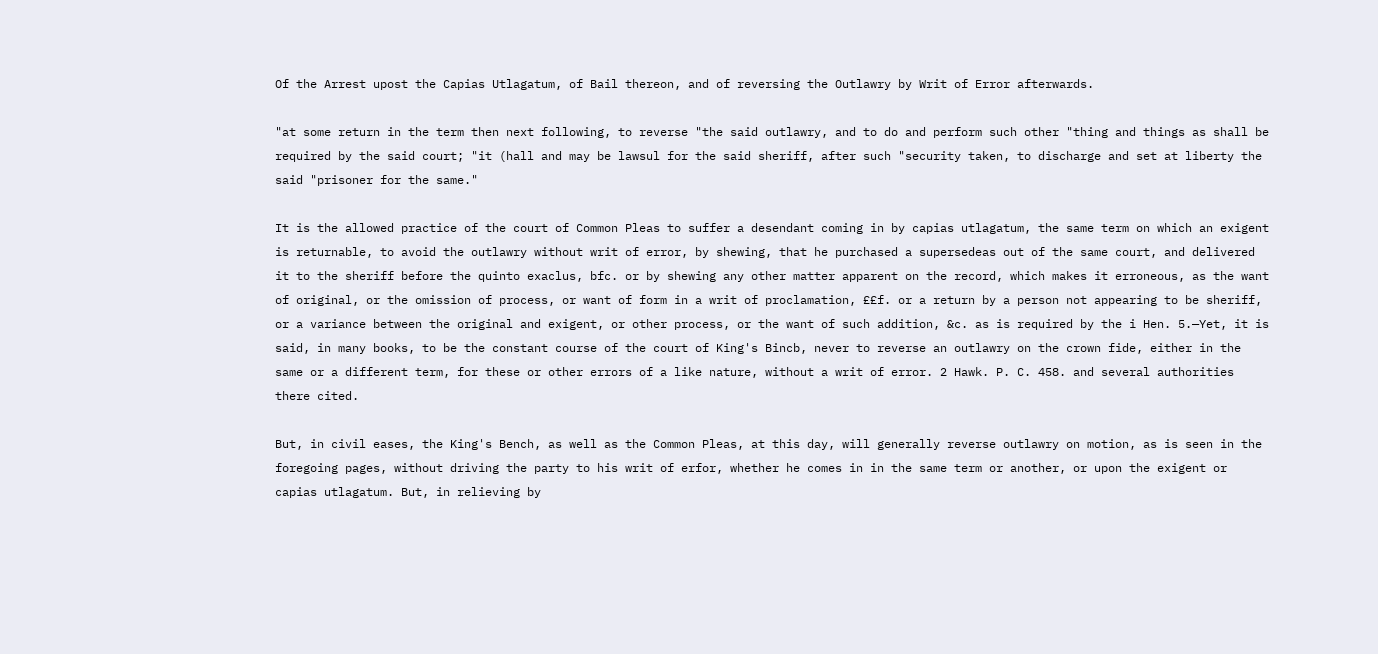Of the Arrest upost the Capias Utlagatum, of Bail thereon, and of reversing the Outlawry by Writ of Error afterwards.

"at some return in the term then next following, to reverse "the said outlawry, and to do and perform such other "thing and things as shall be required by the said court; "it (hall and may be lawsul for the said sheriff, after such "security taken, to discharge and set at liberty the said "prisoner for the same."

It is the allowed practice of the court of Common Pleas to suffer a desendant coming in by capias utlagatum, the same term on which an exigent is returnable, to avoid the outlawry without writ of error, by shewing, that he purchased a supersedeas out of the same court, and delivered it to the sheriff before the quinto exaclus, bfc. or by shewing any other matter apparent on the record, which makes it erroneous, as the want of original, or the omission of process, or want of form in a writ of proclamation, ££f. or a return by a person not appearing to be sheriff, or a variance between the original and exigent, or other process, or the want of such addition, &c. as is required by the i Hen. 5.—Yet, it is said, in many books, to be the constant course of the court of King's Bincb, never to reverse an outlawry on the crown fide, either in the same or a different term, for these or other errors of a like nature, without a writ of error. 2 Hawk. P. C. 458. and several authorities there cited.

But, in civil eases, the King's Bench, as well as the Common Pleas, at this day, will generally reverse outlawry on motion, as is seen in the foregoing pages, without driving the party to his writ of erfor, whether he comes in in the same term or another, or upon the exigent or capias utlagatum. But, in relieving by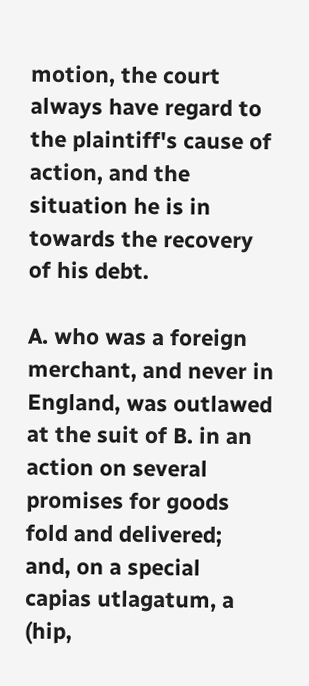motion, the court always have regard to the plaintiff's cause of action, and the situation he is in towards the recovery of his debt.

A. who was a foreign merchant, and never in England, was outlawed at the suit of B. in an action on several promises for goods fold and delivered; and, on a special capias utlagatum, a (hip,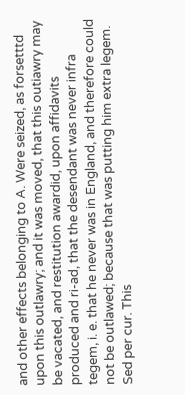and other effects belonging to A. Were seized, as forsetttd upon this outlawry; and it was moved, that this outiawry may be vacated, and restitution awardid, upon affidavits produced and ri-ad, that the desendant was never infra tegem, i. e. that he never was in England, and therefore could not be outlawed; because that was putting him extra legem. Sed per cur. This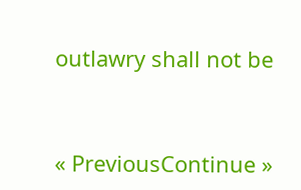outlawry shall not be


« PreviousContinue »